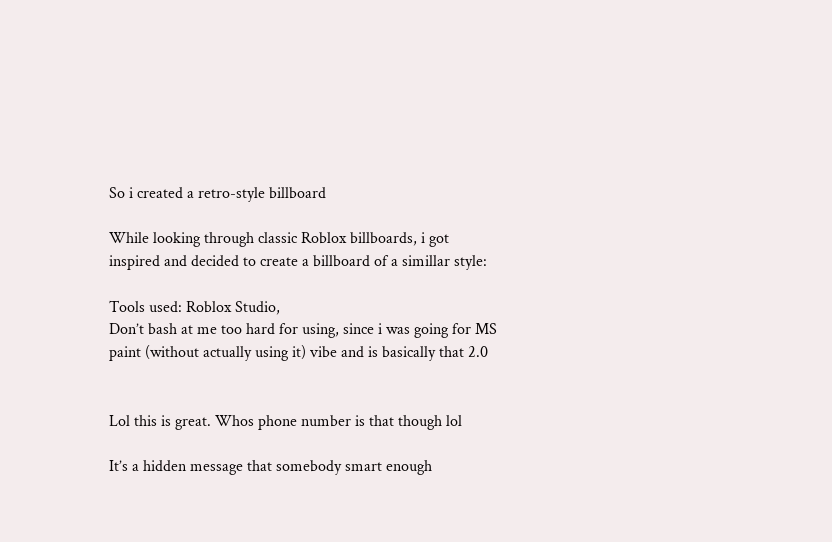So i created a retro-style billboard

While looking through classic Roblox billboards, i got inspired and decided to create a billboard of a simillar style:

Tools used: Roblox Studio,
Don’t bash at me too hard for using, since i was going for MS paint (without actually using it) vibe and is basically that 2.0


Lol this is great. Whos phone number is that though lol

It’s a hidden message that somebody smart enough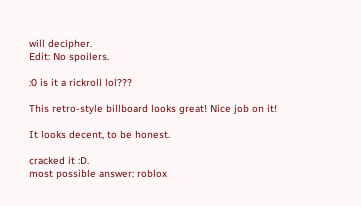will decipher.
Edit: No spoilers.

:0 is it a rickroll lol???

This retro-style billboard looks great! Nice job on it!

It looks decent, to be honest.

cracked it :D.
most possible answer: roblox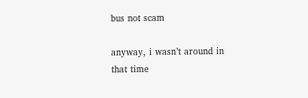bus not scam

anyway, i wasn’t around in that time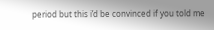period but this i’d be convinced if you told me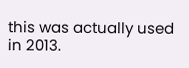this was actually used in 2013.